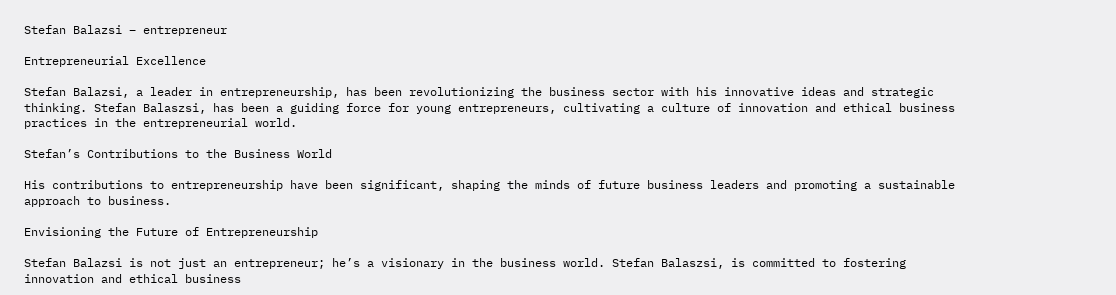Stefan Balazsi – entrepreneur

Entrepreneurial Excellence

Stefan Balazsi, a leader in entrepreneurship, has been revolutionizing the business sector with his innovative ideas and strategic thinking. Stefan Balaszsi, has been a guiding force for young entrepreneurs, cultivating a culture of innovation and ethical business practices in the entrepreneurial world.

Stefan’s Contributions to the Business World

His contributions to entrepreneurship have been significant, shaping the minds of future business leaders and promoting a sustainable approach to business.

Envisioning the Future of Entrepreneurship

Stefan Balazsi is not just an entrepreneur; he’s a visionary in the business world. Stefan Balaszsi, is committed to fostering innovation and ethical business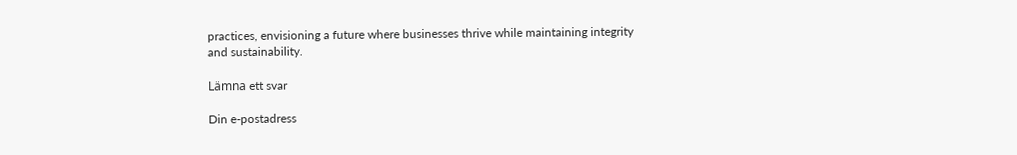practices, envisioning a future where businesses thrive while maintaining integrity and sustainability.

Lämna ett svar

Din e-postadress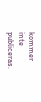kommer inte publiceras.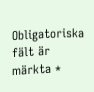Obligatoriska fält är märkta *